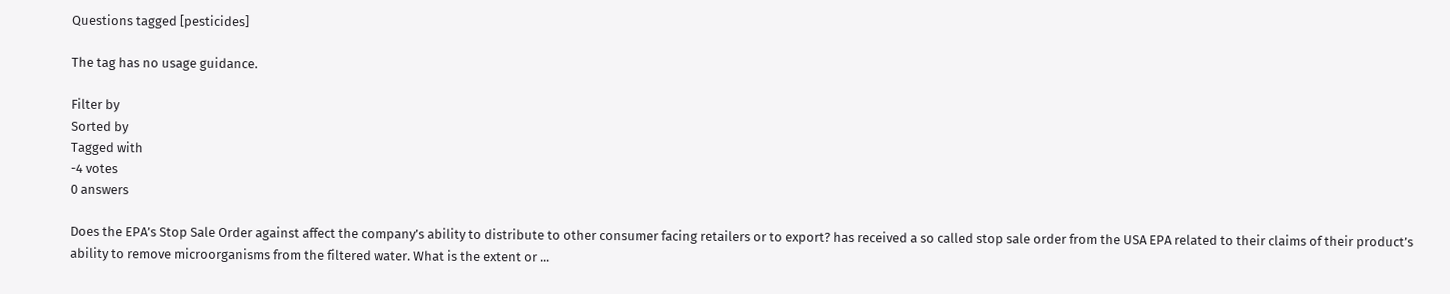Questions tagged [pesticides]

The tag has no usage guidance.

Filter by
Sorted by
Tagged with
-4 votes
0 answers

Does the EPA’s Stop Sale Order against affect the company’s ability to distribute to other consumer facing retailers or to export? has received a so called stop sale order from the USA EPA related to their claims of their product’s ability to remove microorganisms from the filtered water. What is the extent or ...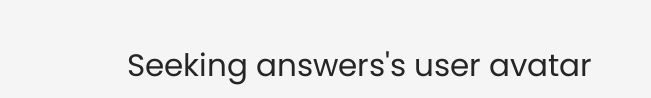Seeking answers's user avatar